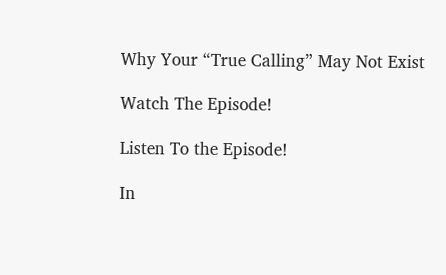Why Your “True Calling” May Not Exist

Watch The Episode!

Listen To the Episode!

In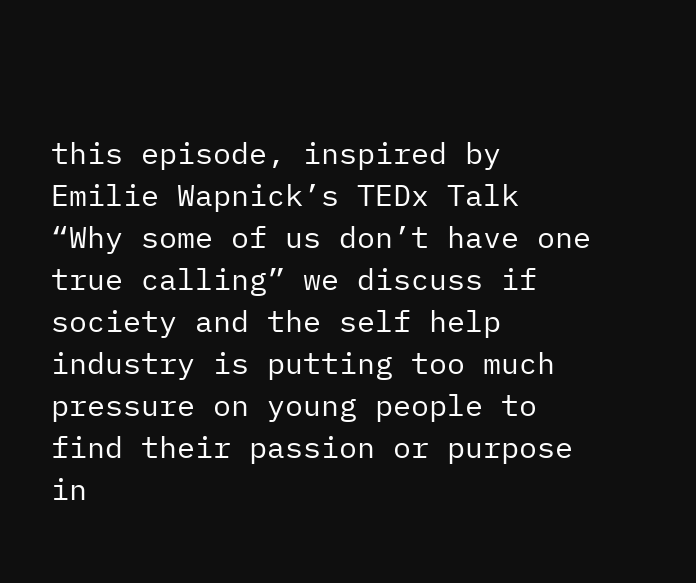this episode, inspired by Emilie Wapnick’s TEDx Talk “Why some of us don’t have one true calling” we discuss if society and the self help industry is putting too much pressure on young people to find their passion or purpose in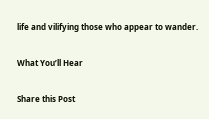life and vilifying those who appear to wander.

What You’ll Hear

Share this Post